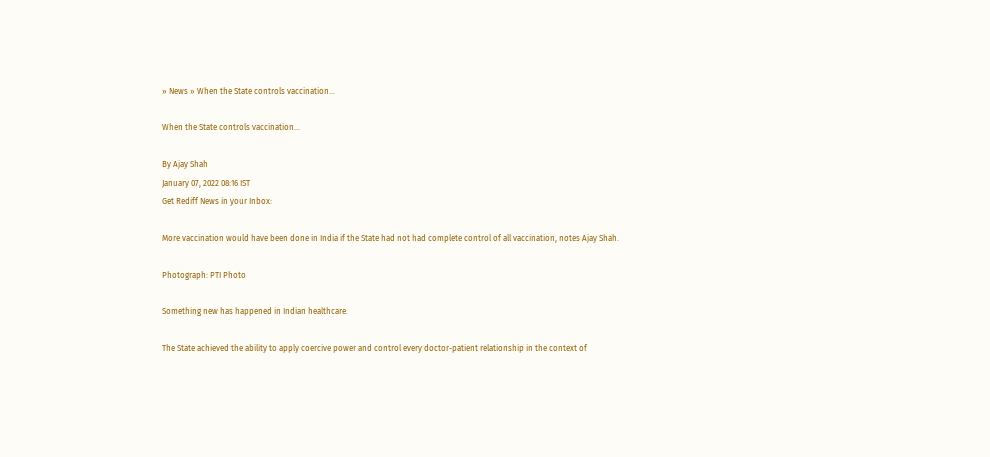» News » When the State controls vaccination...

When the State controls vaccination...

By Ajay Shah
January 07, 2022 08:16 IST
Get Rediff News in your Inbox:

More vaccination would have been done in India if the State had not had complete control of all vaccination, notes Ajay Shah.

Photograph: PTI Photo

Something new has happened in Indian healthcare.

The State achieved the ability to apply coercive power and control every doctor-patient relationship in the context of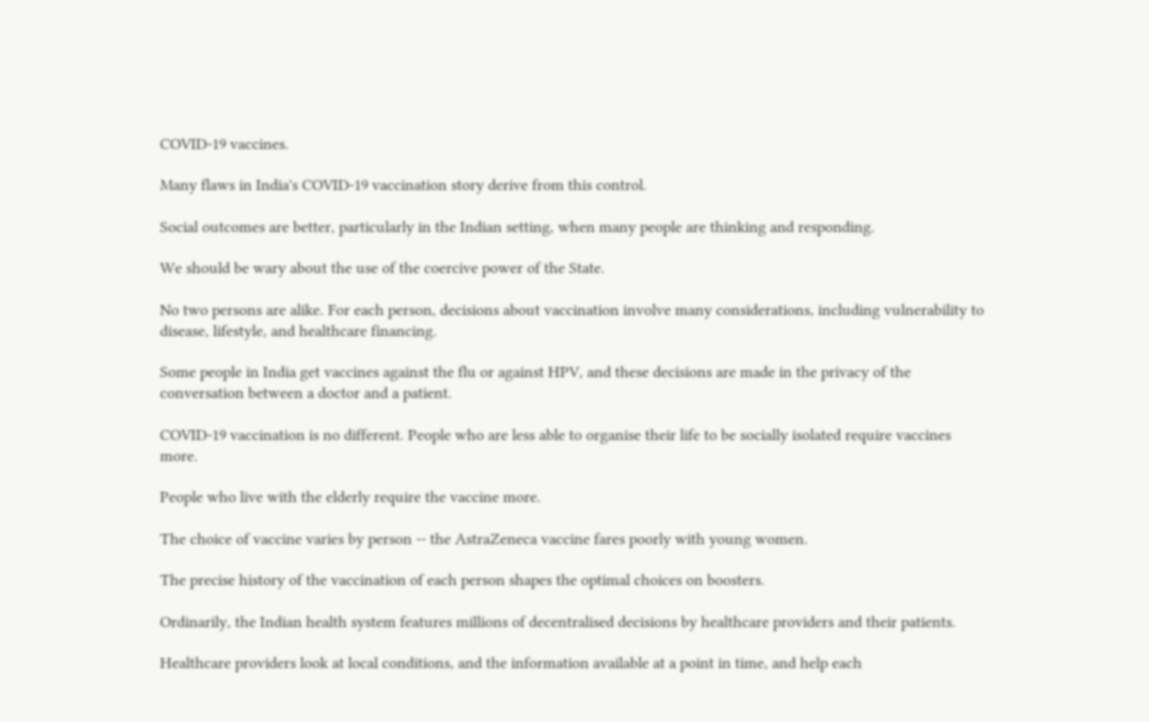COVID-19 vaccines.

Many flaws in India's COVID-19 vaccination story derive from this control.

Social outcomes are better, particularly in the Indian setting, when many people are thinking and responding.

We should be wary about the use of the coercive power of the State.

No two persons are alike. For each person, decisions about vaccination involve many considerations, including vulnerability to disease, lifestyle, and healthcare financing.

Some people in India get vaccines against the flu or against HPV, and these decisions are made in the privacy of the conversation between a doctor and a patient.

COVID-19 vaccination is no different. People who are less able to organise their life to be socially isolated require vaccines more.

People who live with the elderly require the vaccine more.

The choice of vaccine varies by person -- the AstraZeneca vaccine fares poorly with young women.

The precise history of the vaccination of each person shapes the optimal choices on boosters.

Ordinarily, the Indian health system features millions of decentralised decisions by healthcare providers and their patients.

Healthcare providers look at local conditions, and the information available at a point in time, and help each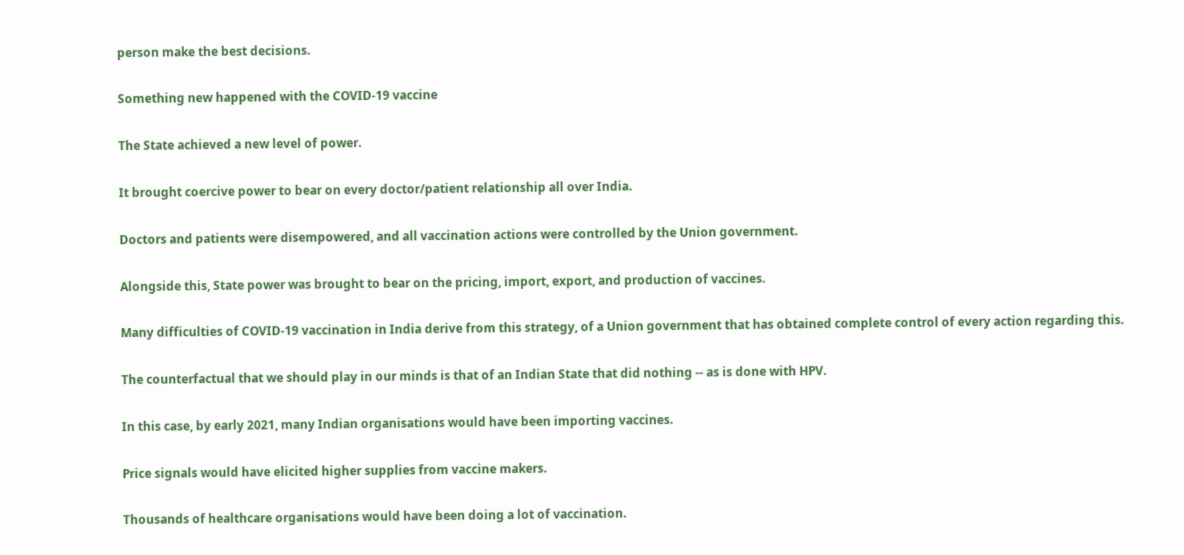person make the best decisions.

Something new happened with the COVID-19 vaccine

The State achieved a new level of power.

It brought coercive power to bear on every doctor/patient relationship all over India.

Doctors and patients were disempowered, and all vaccination actions were controlled by the Union government.

Alongside this, State power was brought to bear on the pricing, import, export, and production of vaccines.

Many difficulties of COVID-19 vaccination in India derive from this strategy, of a Union government that has obtained complete control of every action regarding this.

The counterfactual that we should play in our minds is that of an Indian State that did nothing -- as is done with HPV.

In this case, by early 2021, many Indian organisations would have been importing vaccines.

Price signals would have elicited higher supplies from vaccine makers.

Thousands of healthcare organisations would have been doing a lot of vaccination.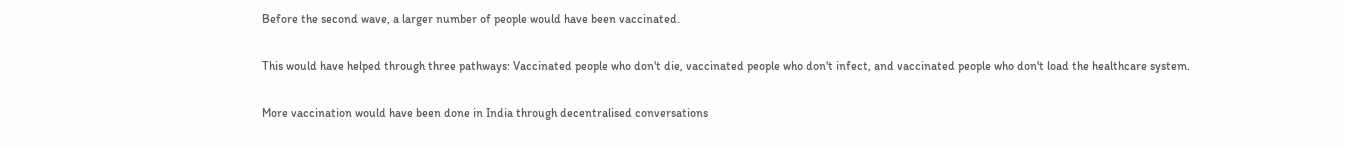Before the second wave, a larger number of people would have been vaccinated.

This would have helped through three pathways: Vaccinated people who don't die, vaccinated people who don't infect, and vaccinated people who don't load the healthcare system.

More vaccination would have been done in India through decentralised conversations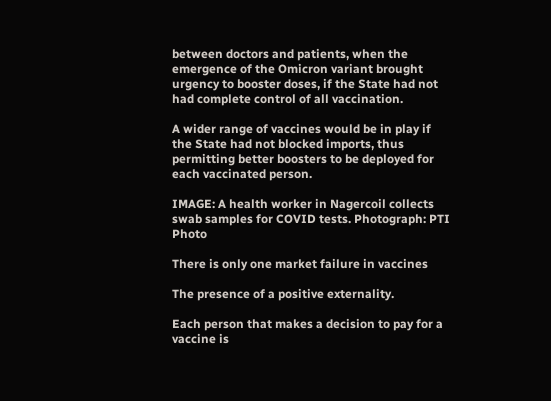between doctors and patients, when the emergence of the Omicron variant brought urgency to booster doses, if the State had not had complete control of all vaccination.

A wider range of vaccines would be in play if the State had not blocked imports, thus permitting better boosters to be deployed for each vaccinated person.

IMAGE: A health worker in Nagercoil collects swab samples for COVID tests. Photograph: PTI Photo

There is only one market failure in vaccines

The presence of a positive externality.

Each person that makes a decision to pay for a vaccine is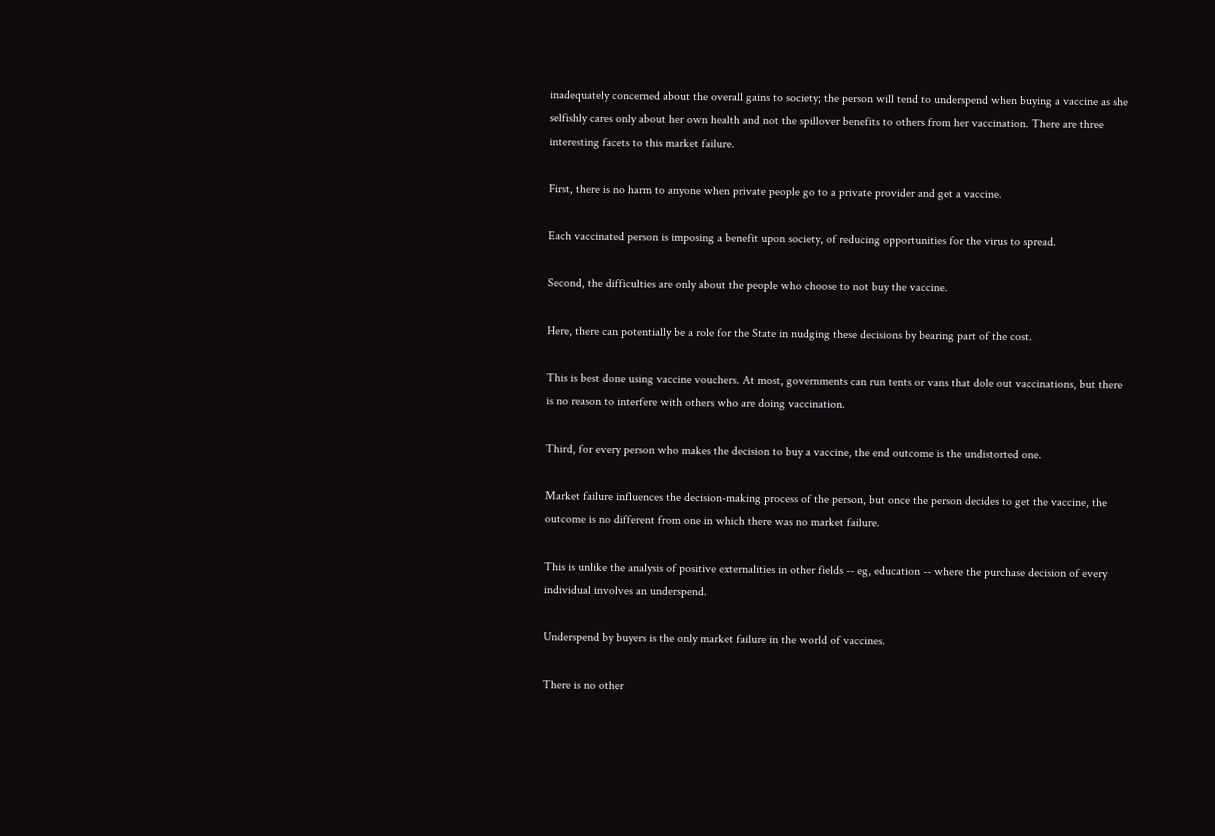inadequately concerned about the overall gains to society; the person will tend to underspend when buying a vaccine as she selfishly cares only about her own health and not the spillover benefits to others from her vaccination. There are three interesting facets to this market failure.

First, there is no harm to anyone when private people go to a private provider and get a vaccine.

Each vaccinated person is imposing a benefit upon society, of reducing opportunities for the virus to spread.

Second, the difficulties are only about the people who choose to not buy the vaccine.

Here, there can potentially be a role for the State in nudging these decisions by bearing part of the cost.

This is best done using vaccine vouchers. At most, governments can run tents or vans that dole out vaccinations, but there is no reason to interfere with others who are doing vaccination.

Third, for every person who makes the decision to buy a vaccine, the end outcome is the undistorted one.

Market failure influences the decision-making process of the person, but once the person decides to get the vaccine, the outcome is no different from one in which there was no market failure.

This is unlike the analysis of positive externalities in other fields -- eg, education -- where the purchase decision of every individual involves an underspend.

Underspend by buyers is the only market failure in the world of vaccines.

There is no other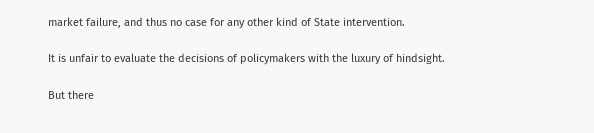market failure, and thus no case for any other kind of State intervention.

It is unfair to evaluate the decisions of policymakers with the luxury of hindsight.

But there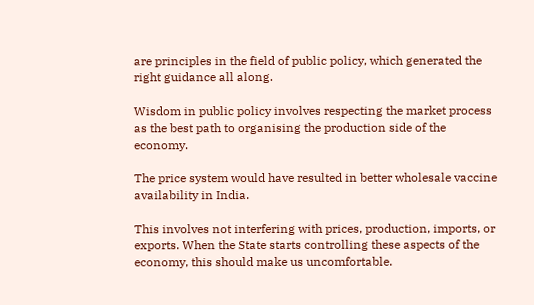are principles in the field of public policy, which generated the right guidance all along.

Wisdom in public policy involves respecting the market process as the best path to organising the production side of the economy.

The price system would have resulted in better wholesale vaccine availability in India.

This involves not interfering with prices, production, imports, or exports. When the State starts controlling these aspects of the economy, this should make us uncomfortable.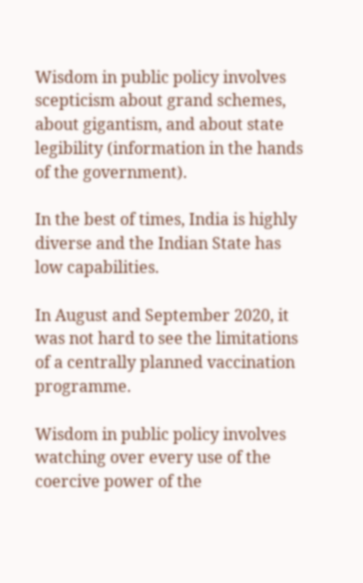Wisdom in public policy involves scepticism about grand schemes, about gigantism, and about state legibility (information in the hands of the government).

In the best of times, India is highly diverse and the Indian State has low capabilities.

In August and September 2020, it was not hard to see the limitations of a centrally planned vaccination programme.

Wisdom in public policy involves watching over every use of the coercive power of the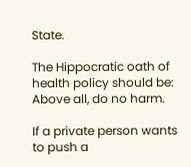State.

The Hippocratic oath of health policy should be: Above all, do no harm.

If a private person wants to push a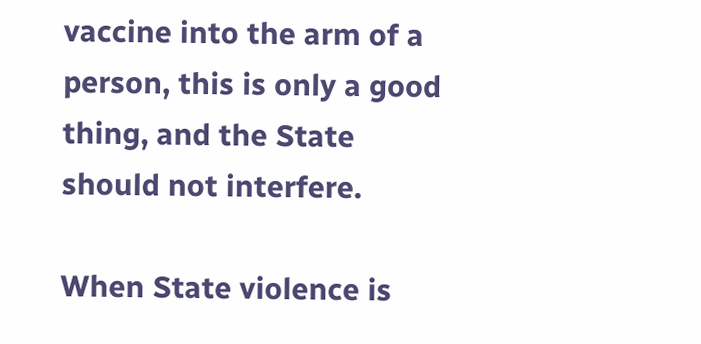vaccine into the arm of a person, this is only a good thing, and the State should not interfere.

When State violence is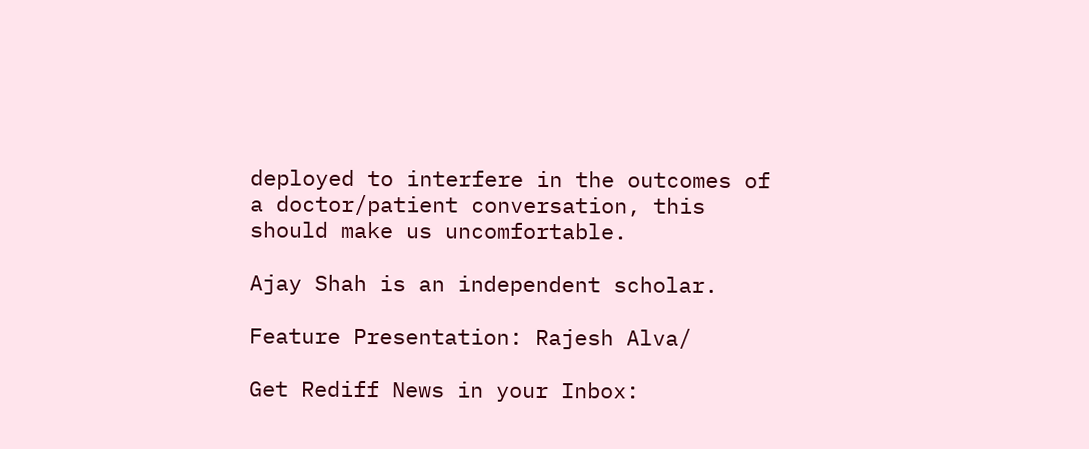deployed to interfere in the outcomes of a doctor/patient conversation, this should make us uncomfortable.

Ajay Shah is an independent scholar.

Feature Presentation: Rajesh Alva/

Get Rediff News in your Inbox: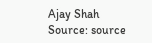Ajay Shah
Source: source